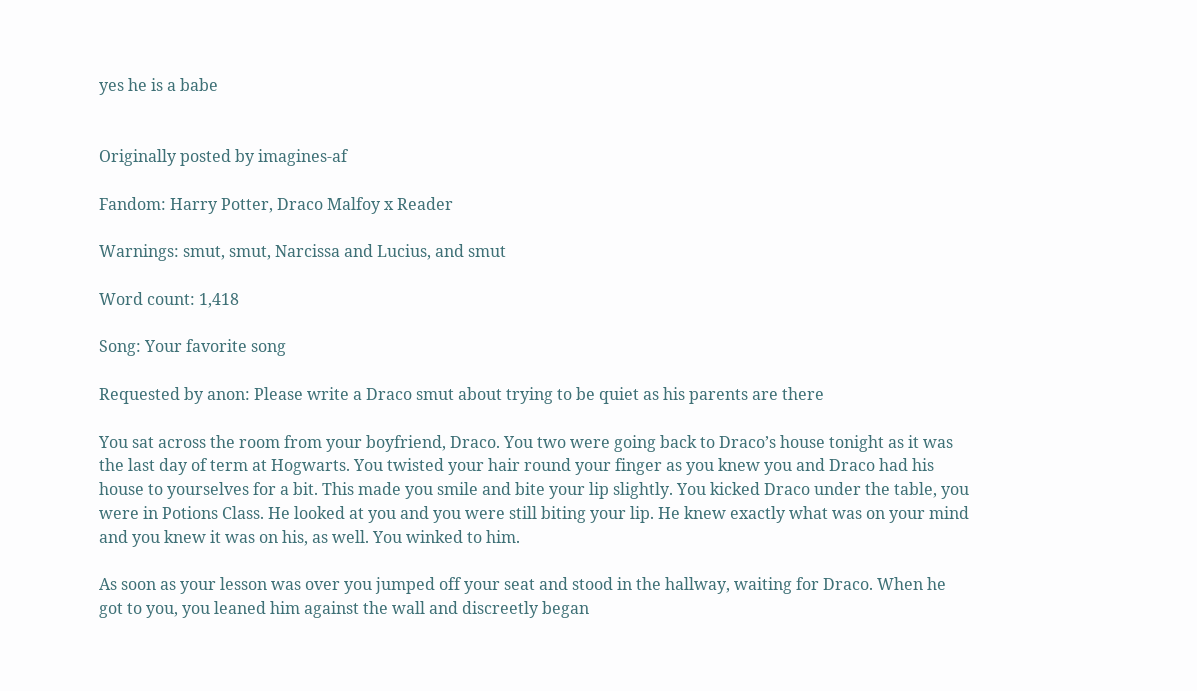yes he is a babe


Originally posted by imagines-af

Fandom: Harry Potter, Draco Malfoy x Reader

Warnings: smut, smut, Narcissa and Lucius, and smut

Word count: 1,418

Song: Your favorite song

Requested by anon: Please write a Draco smut about trying to be quiet as his parents are there

You sat across the room from your boyfriend, Draco. You two were going back to Draco’s house tonight as it was the last day of term at Hogwarts. You twisted your hair round your finger as you knew you and Draco had his house to yourselves for a bit. This made you smile and bite your lip slightly. You kicked Draco under the table, you were in Potions Class. He looked at you and you were still biting your lip. He knew exactly what was on your mind and you knew it was on his, as well. You winked to him.

As soon as your lesson was over you jumped off your seat and stood in the hallway, waiting for Draco. When he got to you, you leaned him against the wall and discreetly began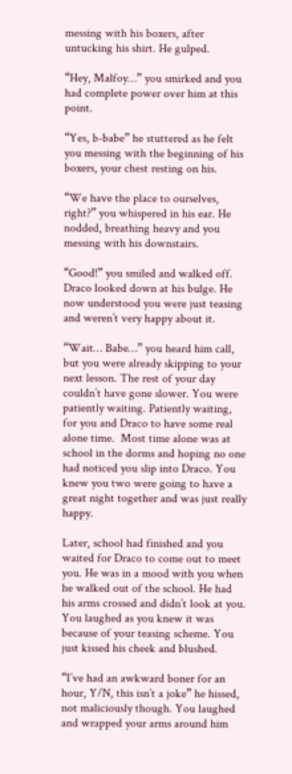messing with his boxers, after untucking his shirt. He gulped.

“Hey, Malfoy…” you smirked and you had complete power over him at this point.

“Yes, b-babe” he stuttered as he felt you messing with the beginning of his boxers, your chest resting on his.

“We have the place to ourselves, right?” you whispered in his ear. He nodded, breathing heavy and you messing with his downstairs.

“Good!” you smiled and walked off. Draco looked down at his bulge. He now understood you were just teasing and weren’t very happy about it.

“Wait… Babe…” you heard him call, but you were already skipping to your next lesson. The rest of your day couldn’t have gone slower. You were patiently waiting. Patiently waiting, for you and Draco to have some real alone time.  Most time alone was at school in the dorms and hoping no one had noticed you slip into Draco. You knew you two were going to have a great night together and was just really happy.

Later, school had finished and you waited for Draco to come out to meet you. He was in a mood with you when he walked out of the school. He had his arms crossed and didn’t look at you. You laughed as you knew it was because of your teasing scheme. You just kissed his cheek and blushed.

“I’ve had an awkward boner for an hour, Y/N, this isn’t a joke” he hissed, not maliciously though. You laughed and wrapped your arms around him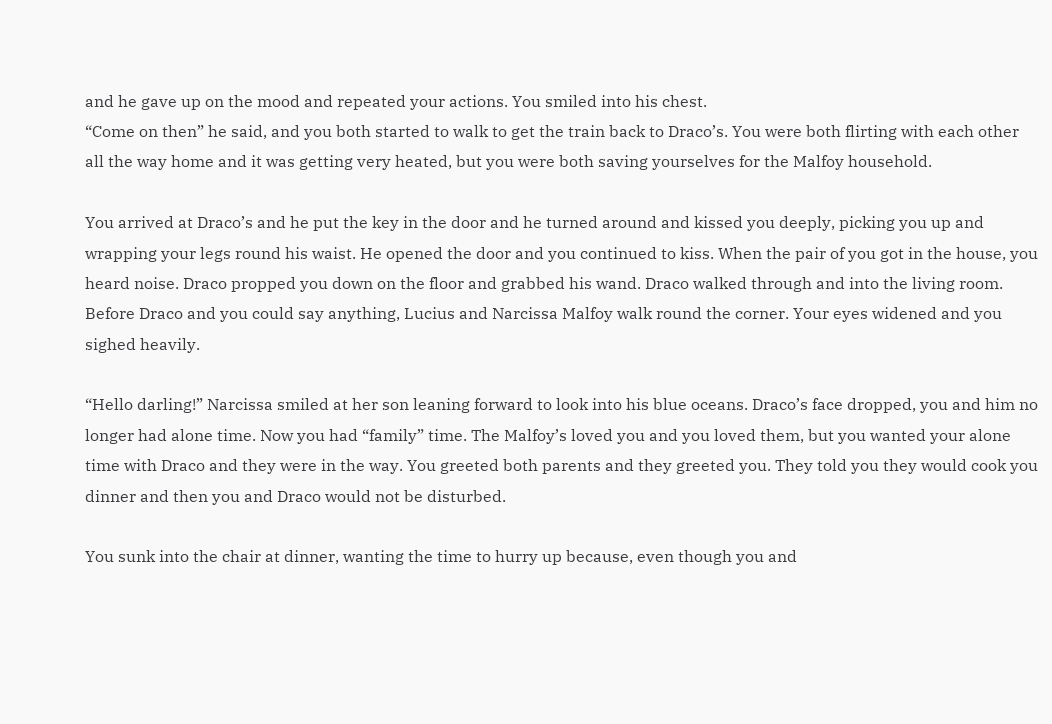and he gave up on the mood and repeated your actions. You smiled into his chest.
“Come on then” he said, and you both started to walk to get the train back to Draco’s. You were both flirting with each other all the way home and it was getting very heated, but you were both saving yourselves for the Malfoy household.

You arrived at Draco’s and he put the key in the door and he turned around and kissed you deeply, picking you up and wrapping your legs round his waist. He opened the door and you continued to kiss. When the pair of you got in the house, you heard noise. Draco propped you down on the floor and grabbed his wand. Draco walked through and into the living room. Before Draco and you could say anything, Lucius and Narcissa Malfoy walk round the corner. Your eyes widened and you sighed heavily.

“Hello darling!” Narcissa smiled at her son leaning forward to look into his blue oceans. Draco’s face dropped, you and him no longer had alone time. Now you had “family” time. The Malfoy’s loved you and you loved them, but you wanted your alone time with Draco and they were in the way. You greeted both parents and they greeted you. They told you they would cook you dinner and then you and Draco would not be disturbed.

You sunk into the chair at dinner, wanting the time to hurry up because, even though you and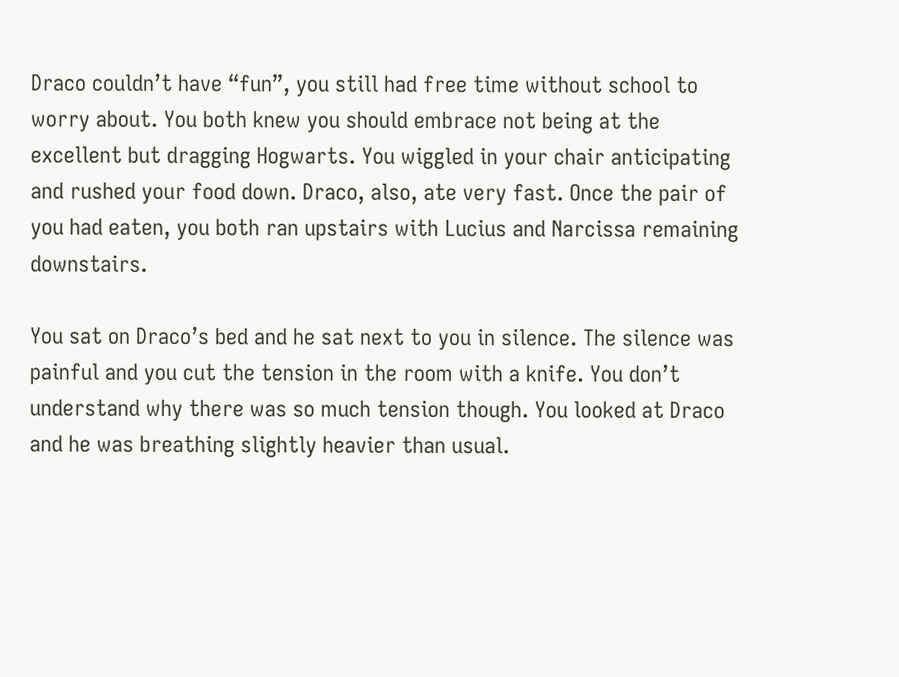Draco couldn’t have “fun”, you still had free time without school to worry about. You both knew you should embrace not being at the excellent but dragging Hogwarts. You wiggled in your chair anticipating and rushed your food down. Draco, also, ate very fast. Once the pair of you had eaten, you both ran upstairs with Lucius and Narcissa remaining downstairs.

You sat on Draco’s bed and he sat next to you in silence. The silence was painful and you cut the tension in the room with a knife. You don’t understand why there was so much tension though. You looked at Draco and he was breathing slightly heavier than usual.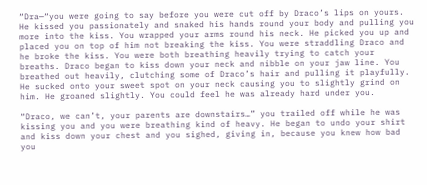“Dra—“you were going to say before you were cut off by Draco’s lips on yours. He kissed you passionately and snaked his hands round your body and pulling you more into the kiss. You wrapped your arms round his neck. He picked you up and placed you on top of him not breaking the kiss. You were straddling Draco and he broke the kiss. You were both breathing heavily trying to catch your breaths. Draco began to kiss down your neck and nibble on your jaw line. You breathed out heavily, clutching some of Draco’s hair and pulling it playfully. He sucked onto your sweet spot on your neck causing you to slightly grind on him. He groaned slightly. You could feel he was already hard under you.

“Draco, we can’t, your parents are downstairs…” you trailed off while he was kissing you and you were breathing kind of heavy. He began to undo your shirt and kiss down your chest and you sighed, giving in, because you knew how bad you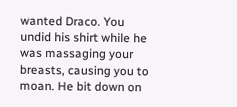wanted Draco. You undid his shirt while he was massaging your breasts, causing you to moan. He bit down on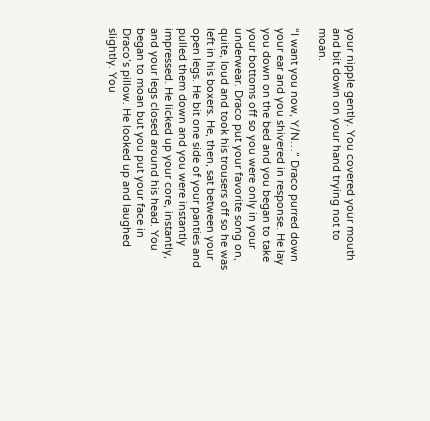your nipple gently. You covered your mouth and bit down on your hand trying not to moan.

“I want you now, Y/N…” Draco purred down your ear and you shivered in response. He lay you down on the bed and you began to take your bottoms off so you were only in your underwear. Draco put your favorite song on, quite, loud and took his trousers off so he was left in his boxers. He, then, sat between your open legs. He bit one side of your panties and pulled them down and you were instantly impressed. He licked up your core, instantly, and your legs closed around his head. You began to moan but you put your face in Draco’s pillow. He looked up and laughed slightly. You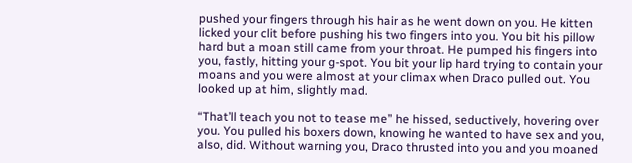pushed your fingers through his hair as he went down on you. He kitten licked your clit before pushing his two fingers into you. You bit his pillow hard but a moan still came from your throat. He pumped his fingers into you, fastly, hitting your g-spot. You bit your lip hard trying to contain your moans and you were almost at your climax when Draco pulled out. You looked up at him, slightly mad.

“That’ll teach you not to tease me” he hissed, seductively, hovering over you. You pulled his boxers down, knowing he wanted to have sex and you, also, did. Without warning you, Draco thrusted into you and you moaned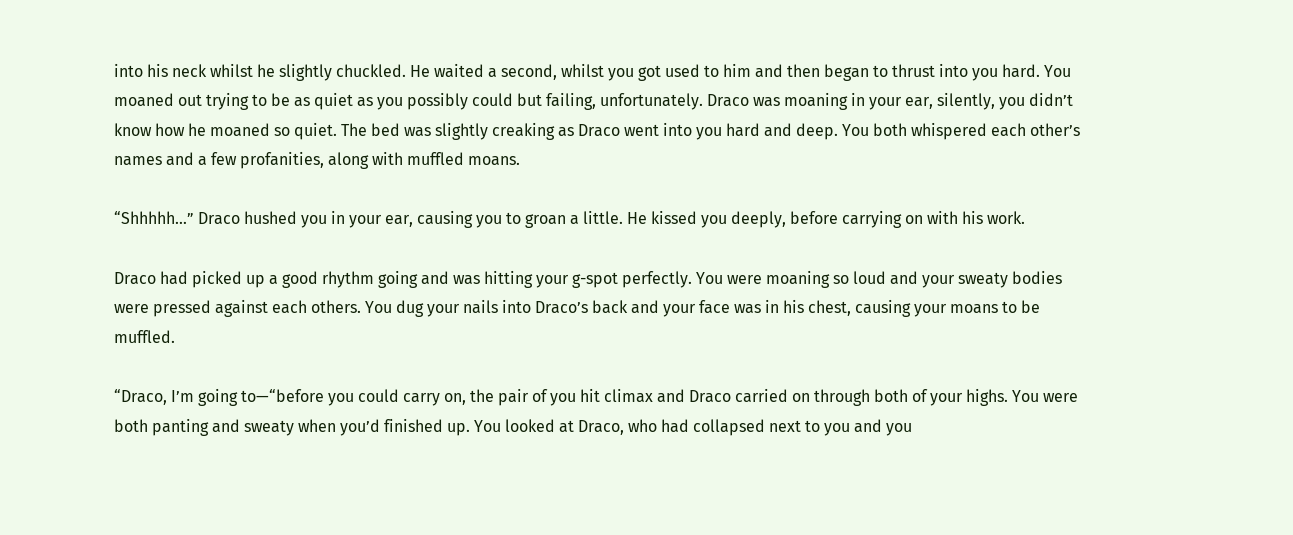into his neck whilst he slightly chuckled. He waited a second, whilst you got used to him and then began to thrust into you hard. You moaned out trying to be as quiet as you possibly could but failing, unfortunately. Draco was moaning in your ear, silently, you didn’t know how he moaned so quiet. The bed was slightly creaking as Draco went into you hard and deep. You both whispered each other’s names and a few profanities, along with muffled moans.

“Shhhhh…” Draco hushed you in your ear, causing you to groan a little. He kissed you deeply, before carrying on with his work.

Draco had picked up a good rhythm going and was hitting your g-spot perfectly. You were moaning so loud and your sweaty bodies were pressed against each others. You dug your nails into Draco’s back and your face was in his chest, causing your moans to be muffled.

“Draco, I’m going to—“before you could carry on, the pair of you hit climax and Draco carried on through both of your highs. You were both panting and sweaty when you’d finished up. You looked at Draco, who had collapsed next to you and you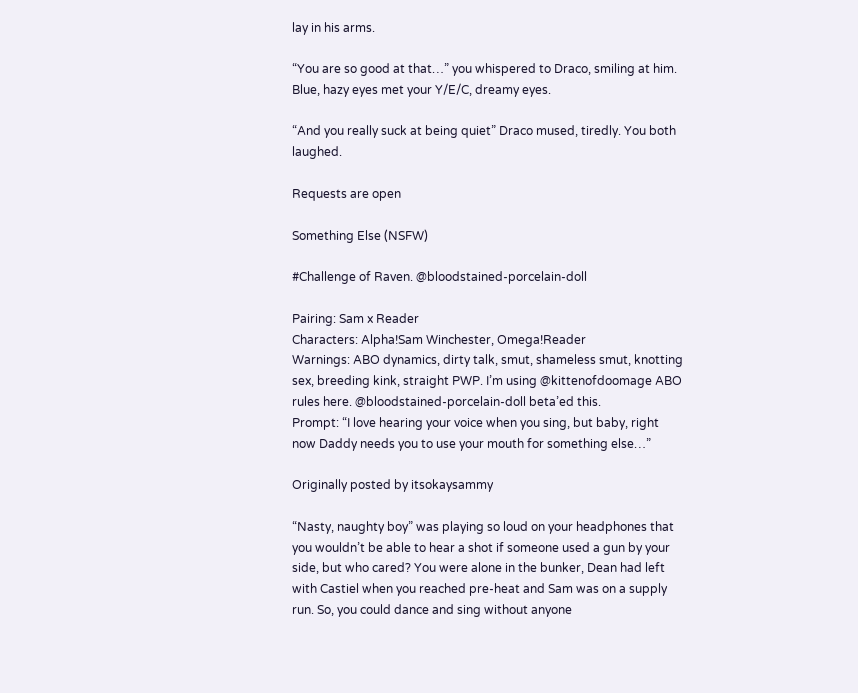lay in his arms.

“You are so good at that…” you whispered to Draco, smiling at him. Blue, hazy eyes met your Y/E/C, dreamy eyes.

“And you really suck at being quiet” Draco mused, tiredly. You both laughed.

Requests are open

Something Else (NSFW)

#Challenge of Raven. @bloodstained-porcelain-doll

Pairing: Sam x Reader
Characters: Alpha!Sam Winchester, Omega!Reader
Warnings: ABO dynamics, dirty talk, smut, shameless smut, knotting sex, breeding kink, straight PWP. I’m using @kittenofdoomage ABO rules here. @bloodstained-porcelain-doll beta’ed this.
Prompt: “I love hearing your voice when you sing, but baby, right now Daddy needs you to use your mouth for something else…”

Originally posted by itsokaysammy

“Nasty, naughty boy” was playing so loud on your headphones that you wouldn’t be able to hear a shot if someone used a gun by your side, but who cared? You were alone in the bunker, Dean had left with Castiel when you reached pre-heat and Sam was on a supply run. So, you could dance and sing without anyone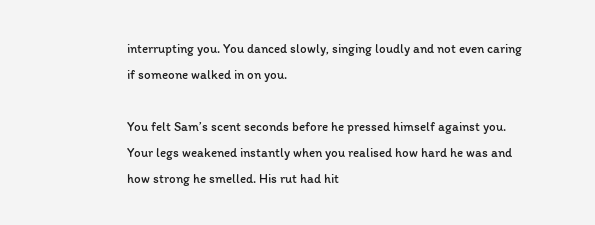interrupting you. You danced slowly, singing loudly and not even caring if someone walked in on you.

You felt Sam’s scent seconds before he pressed himself against you. Your legs weakened instantly when you realised how hard he was and how strong he smelled. His rut had hit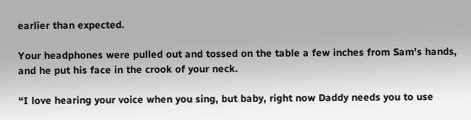earlier than expected.

Your headphones were pulled out and tossed on the table a few inches from Sam’s hands, and he put his face in the crook of your neck.

“I love hearing your voice when you sing, but baby, right now Daddy needs you to use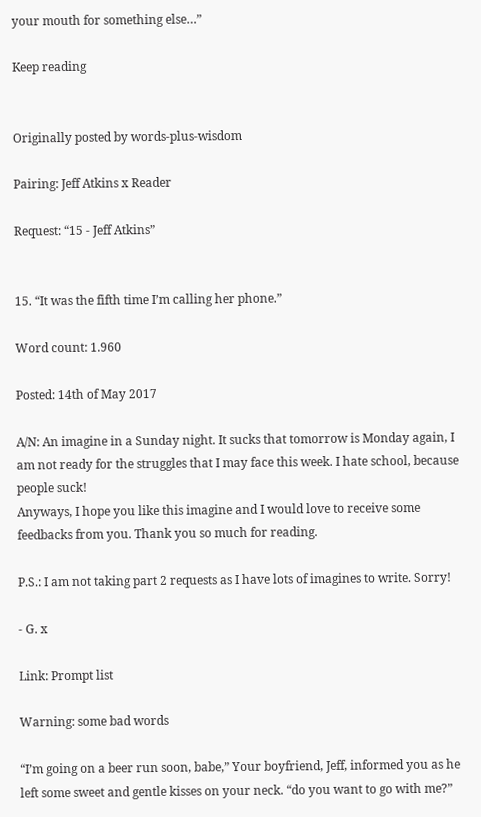your mouth for something else…”

Keep reading


Originally posted by words-plus-wisdom

Pairing: Jeff Atkins x Reader

Request: “15 - Jeff Atkins”


15. “It was the fifth time I’m calling her phone.”

Word count: 1.960

Posted: 14th of May 2017

A/N: An imagine in a Sunday night. It sucks that tomorrow is Monday again, I am not ready for the struggles that I may face this week. I hate school, because people suck!
Anyways, I hope you like this imagine and I would love to receive some feedbacks from you. Thank you so much for reading.

P.S.: I am not taking part 2 requests as I have lots of imagines to write. Sorry!

- G. x

Link: Prompt list

Warning: some bad words

“I’m going on a beer run soon, babe,” Your boyfriend, Jeff, informed you as he left some sweet and gentle kisses on your neck. “do you want to go with me?”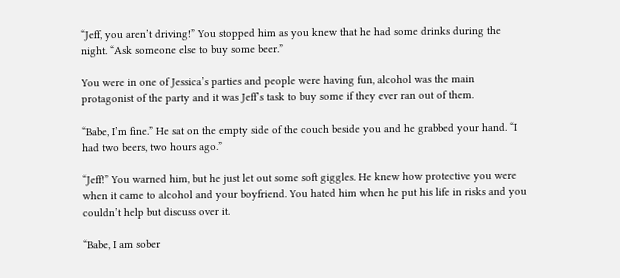“Jeff, you aren’t driving!” You stopped him as you knew that he had some drinks during the night. “Ask someone else to buy some beer.”

You were in one of Jessica’s parties and people were having fun, alcohol was the main protagonist of the party and it was Jeff’s task to buy some if they ever ran out of them.

“Babe, I’m fine.” He sat on the empty side of the couch beside you and he grabbed your hand. “I had two beers, two hours ago.”

“Jeff!” You warned him, but he just let out some soft giggles. He knew how protective you were when it came to alcohol and your boyfriend. You hated him when he put his life in risks and you couldn’t help but discuss over it.

“Babe, I am sober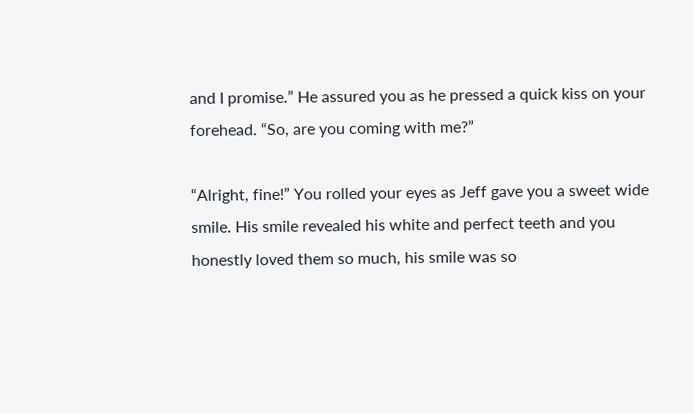and I promise.” He assured you as he pressed a quick kiss on your forehead. “So, are you coming with me?”

“Alright, fine!” You rolled your eyes as Jeff gave you a sweet wide smile. His smile revealed his white and perfect teeth and you honestly loved them so much, his smile was so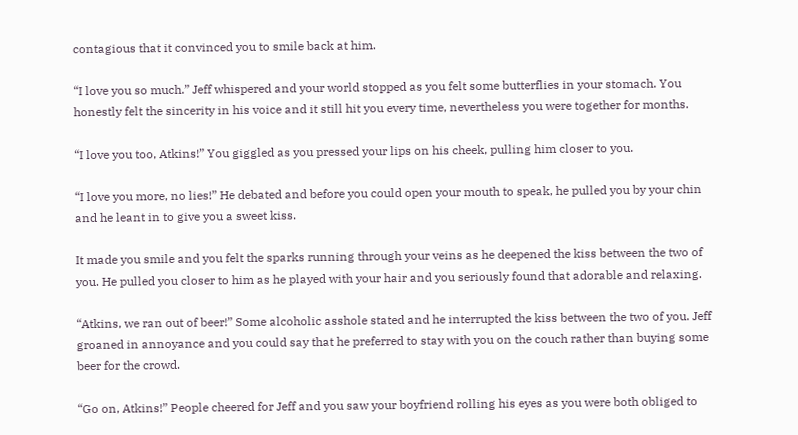contagious that it convinced you to smile back at him.

“I love you so much.” Jeff whispered and your world stopped as you felt some butterflies in your stomach. You honestly felt the sincerity in his voice and it still hit you every time, nevertheless you were together for months.

“I love you too, Atkins!” You giggled as you pressed your lips on his cheek, pulling him closer to you.

“I love you more, no lies!” He debated and before you could open your mouth to speak, he pulled you by your chin and he leant in to give you a sweet kiss.

It made you smile and you felt the sparks running through your veins as he deepened the kiss between the two of you. He pulled you closer to him as he played with your hair and you seriously found that adorable and relaxing.

“Atkins, we ran out of beer!” Some alcoholic asshole stated and he interrupted the kiss between the two of you. Jeff groaned in annoyance and you could say that he preferred to stay with you on the couch rather than buying some beer for the crowd.

“Go on, Atkins!” People cheered for Jeff and you saw your boyfriend rolling his eyes as you were both obliged to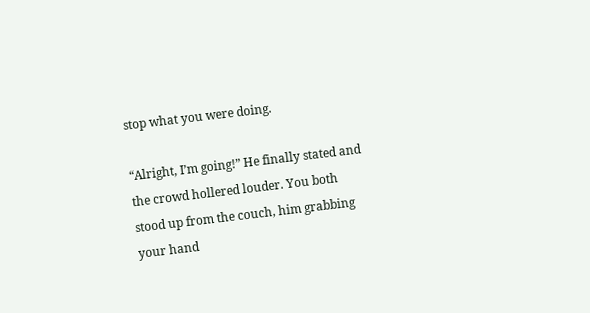stop what you were doing.

“Alright, I’m going!” He finally stated and the crowd hollered louder. You both stood up from the couch, him grabbing your hand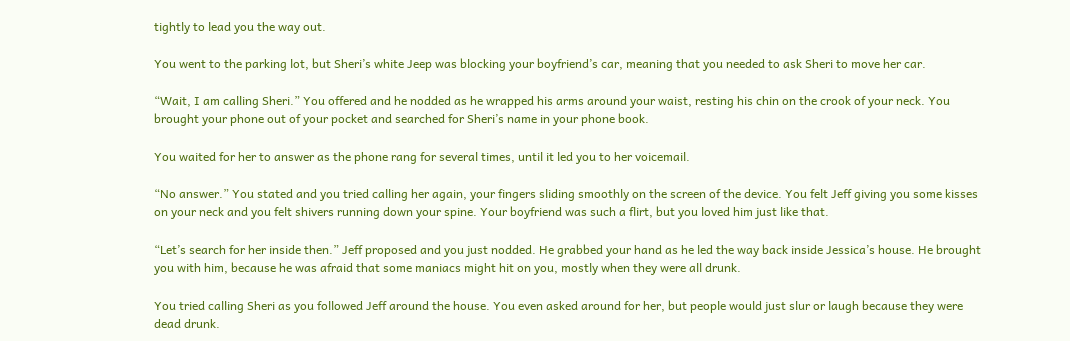tightly to lead you the way out.

You went to the parking lot, but Sheri’s white Jeep was blocking your boyfriend’s car, meaning that you needed to ask Sheri to move her car.

“Wait, I am calling Sheri.” You offered and he nodded as he wrapped his arms around your waist, resting his chin on the crook of your neck. You brought your phone out of your pocket and searched for Sheri’s name in your phone book.

You waited for her to answer as the phone rang for several times, until it led you to her voicemail.

“No answer.” You stated and you tried calling her again, your fingers sliding smoothly on the screen of the device. You felt Jeff giving you some kisses on your neck and you felt shivers running down your spine. Your boyfriend was such a flirt, but you loved him just like that.

“Let’s search for her inside then.” Jeff proposed and you just nodded. He grabbed your hand as he led the way back inside Jessica’s house. He brought you with him, because he was afraid that some maniacs might hit on you, mostly when they were all drunk.

You tried calling Sheri as you followed Jeff around the house. You even asked around for her, but people would just slur or laugh because they were dead drunk.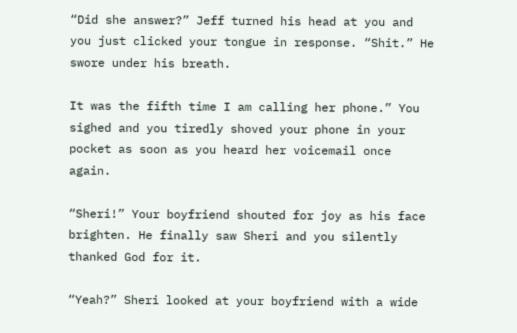“Did she answer?” Jeff turned his head at you and you just clicked your tongue in response. “Shit.” He swore under his breath.

It was the fifth time I am calling her phone.” You sighed and you tiredly shoved your phone in your pocket as soon as you heard her voicemail once again.

“Sheri!” Your boyfriend shouted for joy as his face brighten. He finally saw Sheri and you silently thanked God for it.

“Yeah?” Sheri looked at your boyfriend with a wide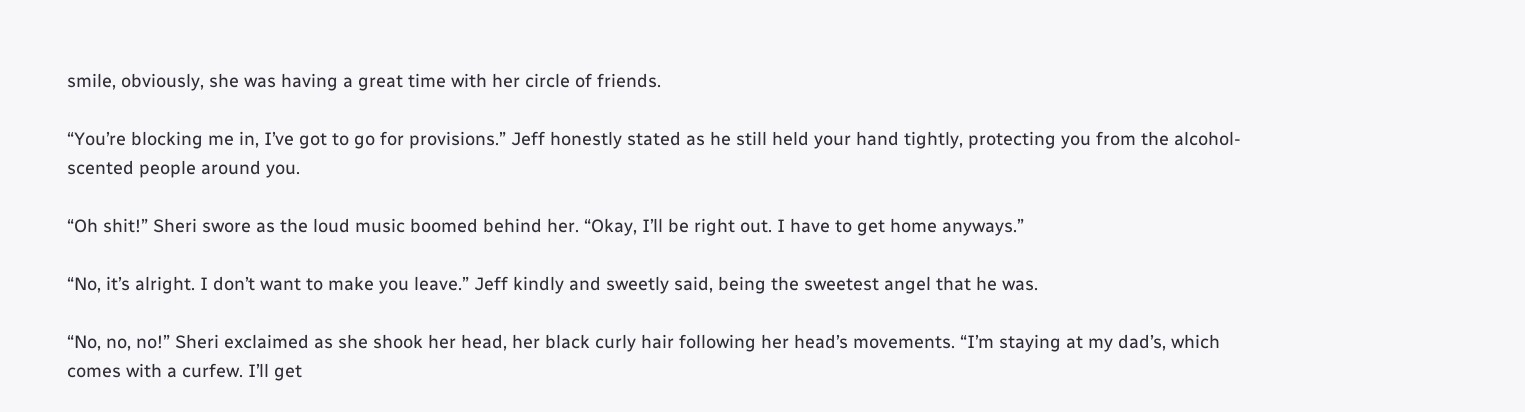smile, obviously, she was having a great time with her circle of friends.

“You’re blocking me in, I’ve got to go for provisions.” Jeff honestly stated as he still held your hand tightly, protecting you from the alcohol-scented people around you.

“Oh shit!” Sheri swore as the loud music boomed behind her. “Okay, I’ll be right out. I have to get home anyways.”

“No, it’s alright. I don’t want to make you leave.” Jeff kindly and sweetly said, being the sweetest angel that he was.

“No, no, no!” Sheri exclaimed as she shook her head, her black curly hair following her head’s movements. “I’m staying at my dad’s, which comes with a curfew. I’ll get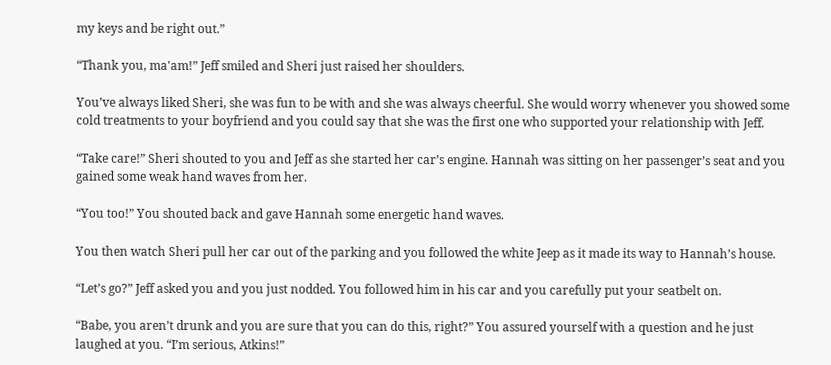my keys and be right out.”

“Thank you, ma'am!” Jeff smiled and Sheri just raised her shoulders.

You’ve always liked Sheri, she was fun to be with and she was always cheerful. She would worry whenever you showed some cold treatments to your boyfriend and you could say that she was the first one who supported your relationship with Jeff.

“Take care!” Sheri shouted to you and Jeff as she started her car’s engine. Hannah was sitting on her passenger’s seat and you gained some weak hand waves from her.

“You too!” You shouted back and gave Hannah some energetic hand waves.

You then watch Sheri pull her car out of the parking and you followed the white Jeep as it made its way to Hannah’s house.

“Let’s go?” Jeff asked you and you just nodded. You followed him in his car and you carefully put your seatbelt on.

“Babe, you aren’t drunk and you are sure that you can do this, right?” You assured yourself with a question and he just laughed at you. “I’m serious, Atkins!”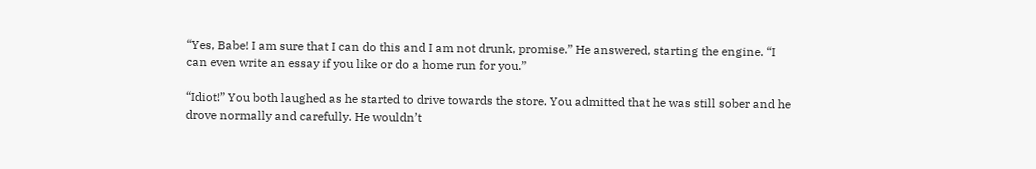“Yes, Babe! I am sure that I can do this and I am not drunk, promise.” He answered, starting the engine. “I can even write an essay if you like or do a home run for you.”

“Idiot!” You both laughed as he started to drive towards the store. You admitted that he was still sober and he drove normally and carefully. He wouldn’t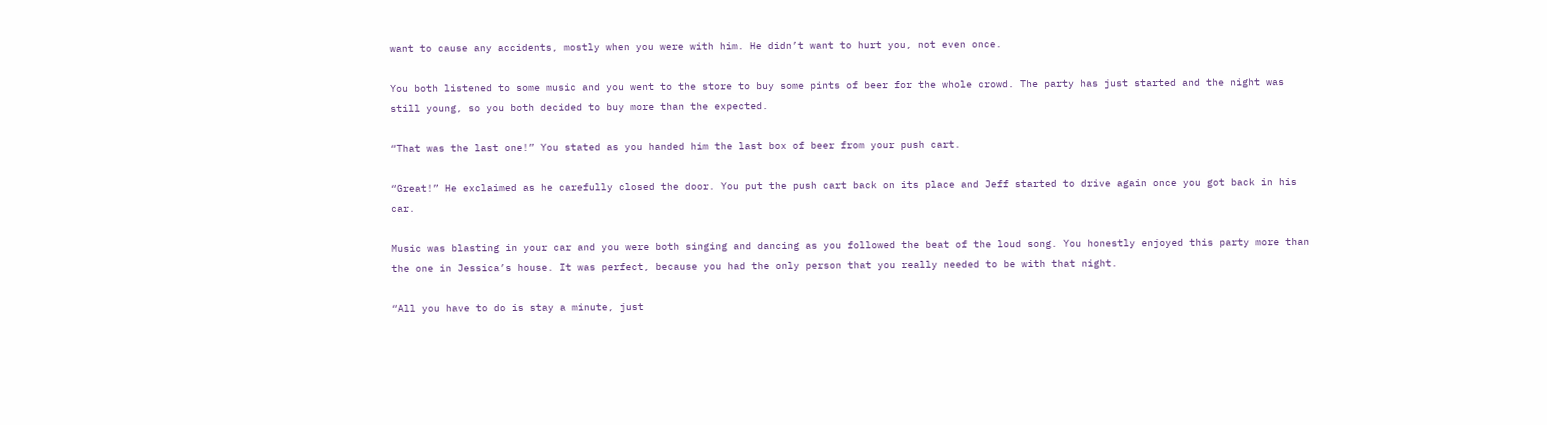want to cause any accidents, mostly when you were with him. He didn’t want to hurt you, not even once.

You both listened to some music and you went to the store to buy some pints of beer for the whole crowd. The party has just started and the night was still young, so you both decided to buy more than the expected.

“That was the last one!” You stated as you handed him the last box of beer from your push cart.

“Great!” He exclaimed as he carefully closed the door. You put the push cart back on its place and Jeff started to drive again once you got back in his car.

Music was blasting in your car and you were both singing and dancing as you followed the beat of the loud song. You honestly enjoyed this party more than the one in Jessica’s house. It was perfect, because you had the only person that you really needed to be with that night.

“All you have to do is stay a minute, just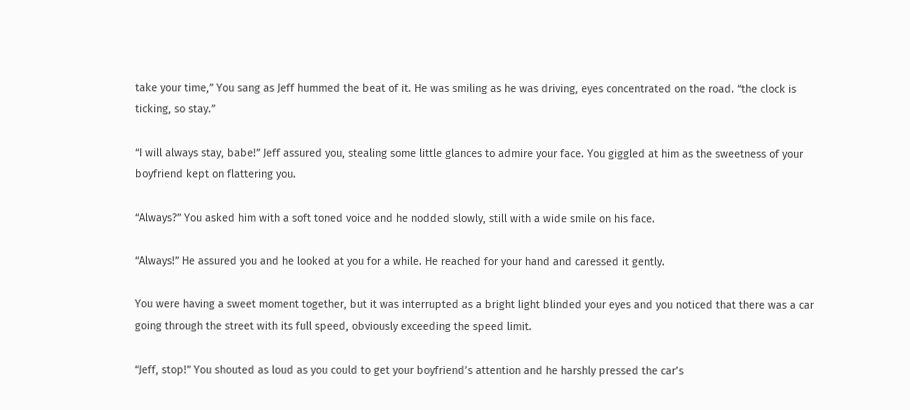take your time,” You sang as Jeff hummed the beat of it. He was smiling as he was driving, eyes concentrated on the road. “the clock is ticking, so stay.”

“I will always stay, babe!” Jeff assured you, stealing some little glances to admire your face. You giggled at him as the sweetness of your boyfriend kept on flattering you.

“Always?” You asked him with a soft toned voice and he nodded slowly, still with a wide smile on his face.

“Always!” He assured you and he looked at you for a while. He reached for your hand and caressed it gently.

You were having a sweet moment together, but it was interrupted as a bright light blinded your eyes and you noticed that there was a car going through the street with its full speed, obviously exceeding the speed limit.

“Jeff, stop!” You shouted as loud as you could to get your boyfriend’s attention and he harshly pressed the car’s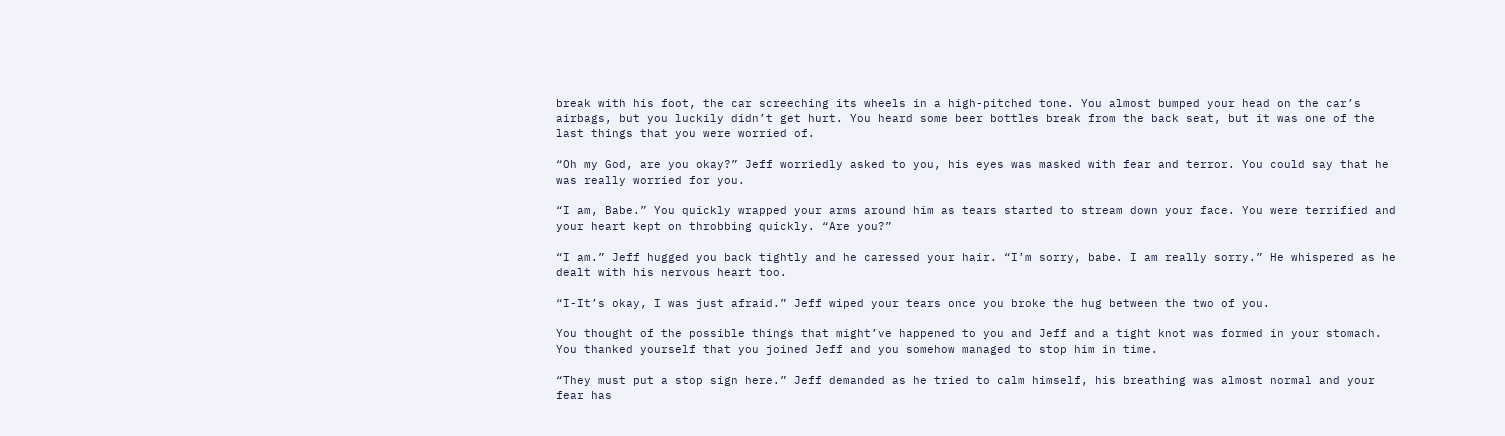break with his foot, the car screeching its wheels in a high-pitched tone. You almost bumped your head on the car’s airbags, but you luckily didn’t get hurt. You heard some beer bottles break from the back seat, but it was one of the last things that you were worried of.

“Oh my God, are you okay?” Jeff worriedly asked to you, his eyes was masked with fear and terror. You could say that he was really worried for you.

“I am, Babe.” You quickly wrapped your arms around him as tears started to stream down your face. You were terrified and your heart kept on throbbing quickly. “Are you?”

“I am.” Jeff hugged you back tightly and he caressed your hair. “I’m sorry, babe. I am really sorry.” He whispered as he dealt with his nervous heart too.

“I-It’s okay, I was just afraid.” Jeff wiped your tears once you broke the hug between the two of you.

You thought of the possible things that might’ve happened to you and Jeff and a tight knot was formed in your stomach. You thanked yourself that you joined Jeff and you somehow managed to stop him in time.

“They must put a stop sign here.” Jeff demanded as he tried to calm himself, his breathing was almost normal and your fear has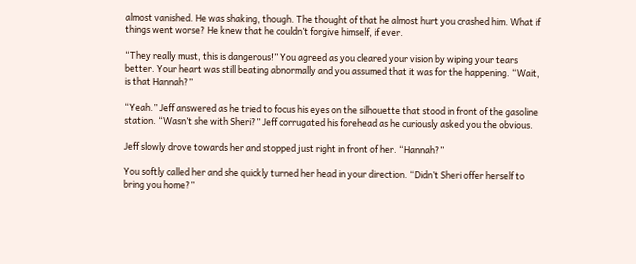almost vanished. He was shaking, though. The thought of that he almost hurt you crashed him. What if things went worse? He knew that he couldn’t forgive himself, if ever.

“They really must, this is dangerous!” You agreed as you cleared your vision by wiping your tears better. Your heart was still beating abnormally and you assumed that it was for the happening. “Wait, is that Hannah?”

“Yeah.” Jeff answered as he tried to focus his eyes on the silhouette that stood in front of the gasoline station. “Wasn’t she with Sheri?” Jeff corrugated his forehead as he curiously asked you the obvious.

Jeff slowly drove towards her and stopped just right in front of her. “Hannah?”

You softly called her and she quickly turned her head in your direction. “Didn’t Sheri offer herself to bring you home?”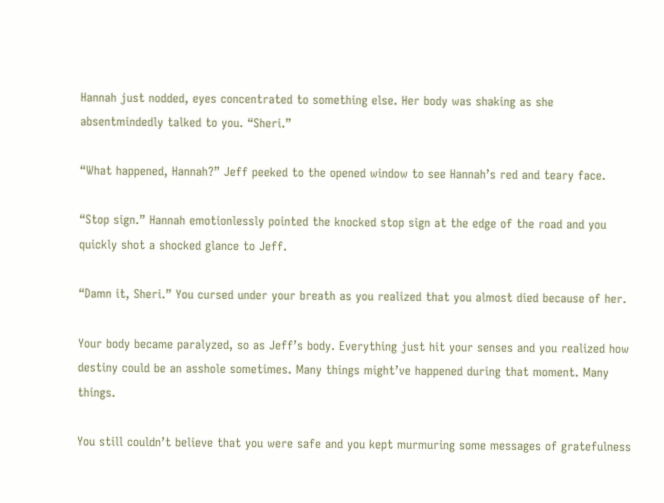Hannah just nodded, eyes concentrated to something else. Her body was shaking as she absentmindedly talked to you. “Sheri.”

“What happened, Hannah?” Jeff peeked to the opened window to see Hannah’s red and teary face.

“Stop sign.” Hannah emotionlessly pointed the knocked stop sign at the edge of the road and you quickly shot a shocked glance to Jeff.

“Damn it, Sheri.” You cursed under your breath as you realized that you almost died because of her.

Your body became paralyzed, so as Jeff’s body. Everything just hit your senses and you realized how destiny could be an asshole sometimes. Many things might’ve happened during that moment. Many things.

You still couldn’t believe that you were safe and you kept murmuring some messages of gratefulness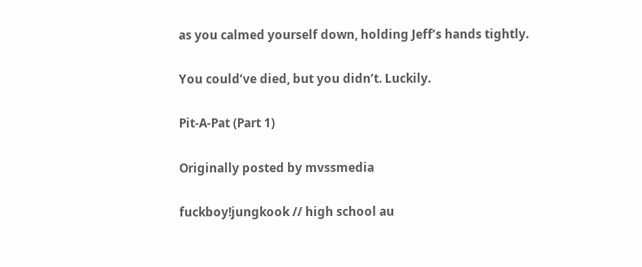as you calmed yourself down, holding Jeff’s hands tightly.

You could’ve died, but you didn’t. Luckily.

Pit-A-Pat (Part 1)

Originally posted by mvssmedia

fuckboy!jungkook // high school au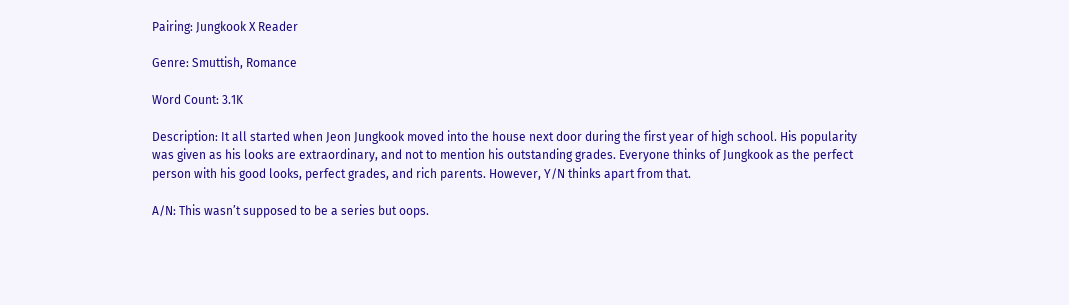Pairing: Jungkook X Reader

Genre: Smuttish, Romance

Word Count: 3.1K

Description: It all started when Jeon Jungkook moved into the house next door during the first year of high school. His popularity was given as his looks are extraordinary, and not to mention his outstanding grades. Everyone thinks of Jungkook as the perfect person with his good looks, perfect grades, and rich parents. However, Y/N thinks apart from that.

A/N: This wasn’t supposed to be a series but oops.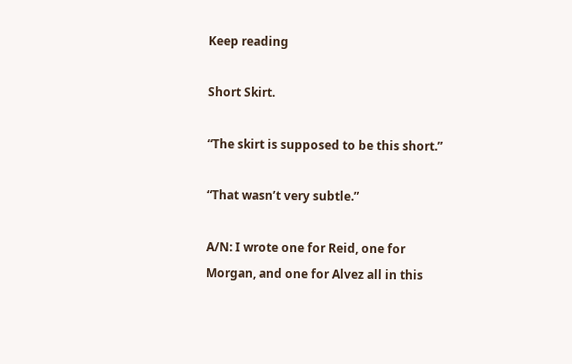Keep reading

Short Skirt.

“The skirt is supposed to be this short.”

“That wasn’t very subtle.”

A/N: I wrote one for Reid, one for Morgan, and one for Alvez all in this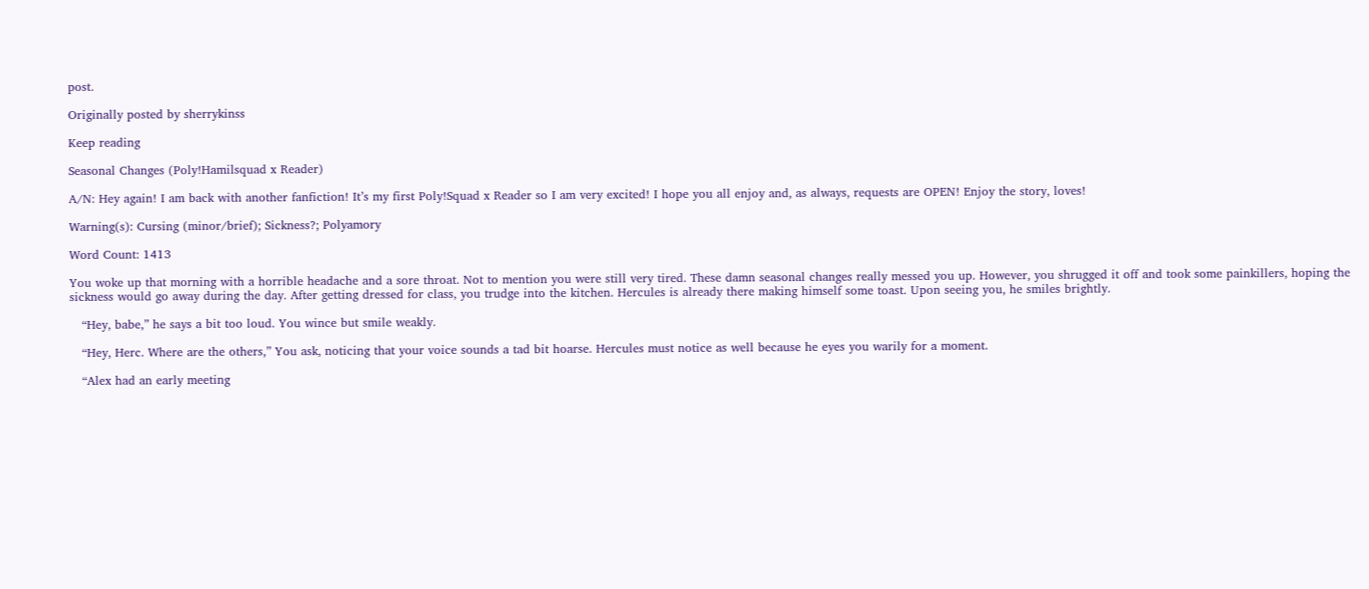post.

Originally posted by sherrykinss

Keep reading

Seasonal Changes (Poly!Hamilsquad x Reader)

A/N: Hey again! I am back with another fanfiction! It’s my first Poly!Squad x Reader so I am very excited! I hope you all enjoy and, as always, requests are OPEN! Enjoy the story, loves!

Warning(s): Cursing (minor/brief); Sickness?; Polyamory

Word Count: 1413

You woke up that morning with a horrible headache and a sore throat. Not to mention you were still very tired. These damn seasonal changes really messed you up. However, you shrugged it off and took some painkillers, hoping the sickness would go away during the day. After getting dressed for class, you trudge into the kitchen. Hercules is already there making himself some toast. Upon seeing you, he smiles brightly.

   “Hey, babe,” he says a bit too loud. You wince but smile weakly.

   “Hey, Herc. Where are the others,” You ask, noticing that your voice sounds a tad bit hoarse. Hercules must notice as well because he eyes you warily for a moment.

   “Alex had an early meeting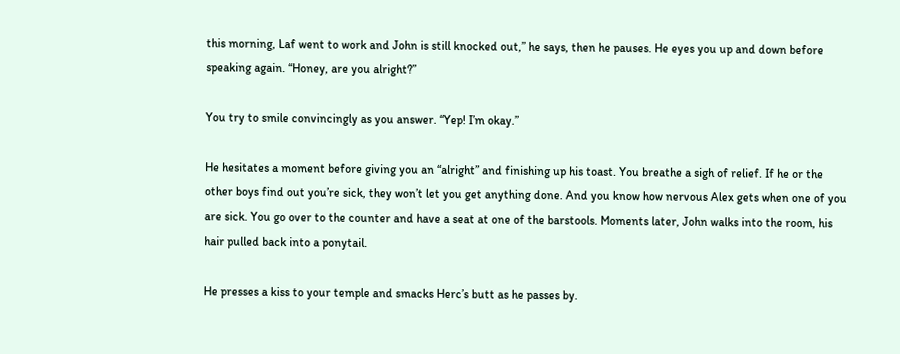this morning, Laf went to work and John is still knocked out,” he says, then he pauses. He eyes you up and down before speaking again. “Honey, are you alright?”

You try to smile convincingly as you answer. “Yep! I’m okay.”

He hesitates a moment before giving you an “alright” and finishing up his toast. You breathe a sigh of relief. If he or the other boys find out you’re sick, they won’t let you get anything done. And you know how nervous Alex gets when one of you are sick. You go over to the counter and have a seat at one of the barstools. Moments later, John walks into the room, his hair pulled back into a ponytail.

He presses a kiss to your temple and smacks Herc’s butt as he passes by.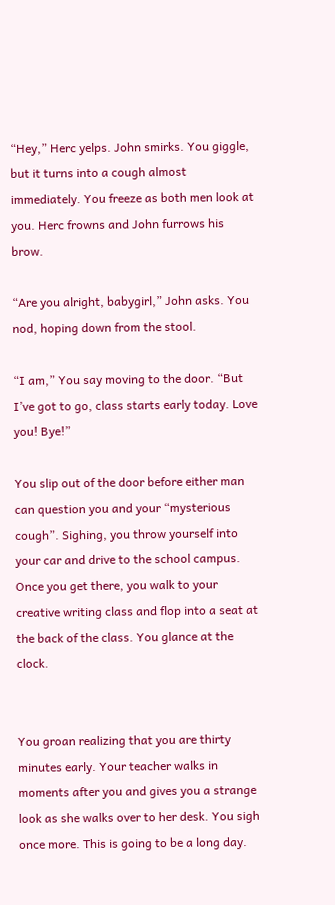“Hey,” Herc yelps. John smirks. You giggle, but it turns into a cough almost immediately. You freeze as both men look at you. Herc frowns and John furrows his brow.

“Are you alright, babygirl,” John asks. You nod, hoping down from the stool.

“I am,” You say moving to the door. “But I’ve got to go, class starts early today. Love you! Bye!”

You slip out of the door before either man can question you and your “mysterious cough”. Sighing, you throw yourself into your car and drive to the school campus. Once you get there, you walk to your creative writing class and flop into a seat at the back of the class. You glance at the clock.


You groan realizing that you are thirty minutes early. Your teacher walks in moments after you and gives you a strange look as she walks over to her desk. You sigh once more. This is going to be a long day.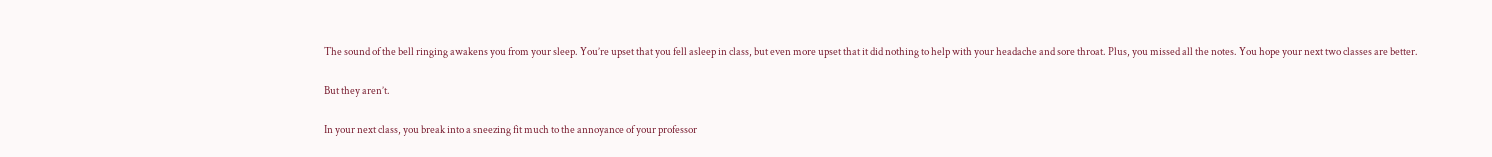The sound of the bell ringing awakens you from your sleep. You’re upset that you fell asleep in class, but even more upset that it did nothing to help with your headache and sore throat. Plus, you missed all the notes. You hope your next two classes are better.

But they aren’t.

In your next class, you break into a sneezing fit much to the annoyance of your professor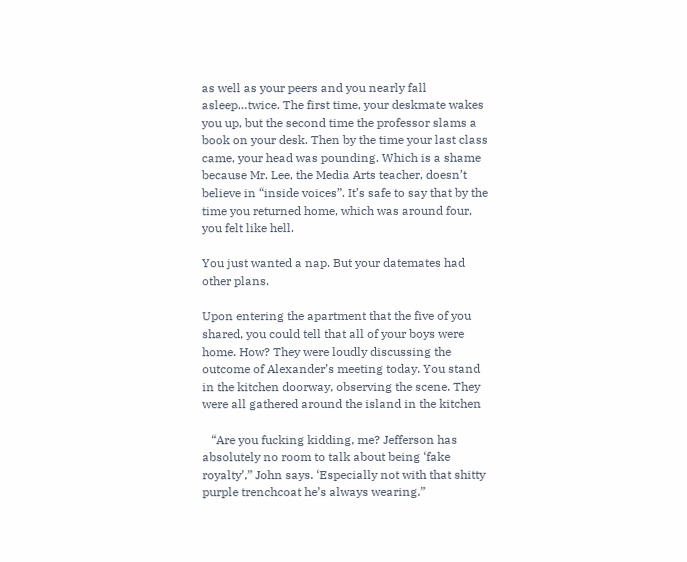as well as your peers and you nearly fall asleep…twice. The first time, your deskmate wakes you up, but the second time the professor slams a book on your desk. Then by the time your last class came, your head was pounding. Which is a shame because Mr. Lee, the Media Arts teacher, doesn’t believe in “inside voices”. It’s safe to say that by the time you returned home, which was around four, you felt like hell.

You just wanted a nap. But your datemates had other plans.

Upon entering the apartment that the five of you shared, you could tell that all of your boys were home. How? They were loudly discussing the outcome of Alexander’s meeting today. You stand in the kitchen doorway, observing the scene. They were all gathered around the island in the kitchen

   “Are you fucking kidding, me? Jefferson has absolutely no room to talk about being ‘fake royalty’,” John says. ‘Especially not with that shitty purple trenchcoat he’s always wearing.”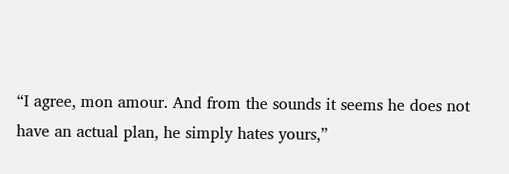“I agree, mon amour. And from the sounds it seems he does not have an actual plan, he simply hates yours,”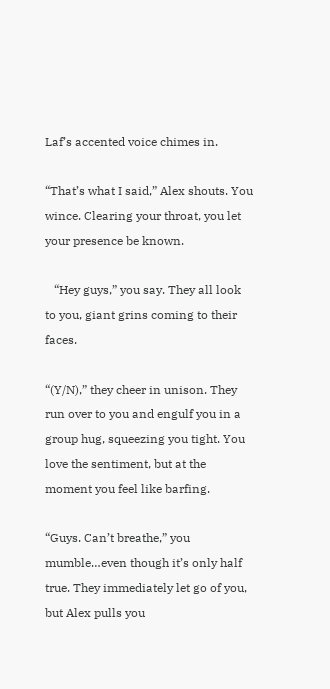Laf’s accented voice chimes in.

“That’s what I said,” Alex shouts. You wince. Clearing your throat, you let your presence be known.

   “Hey guys,” you say. They all look to you, giant grins coming to their faces.

“(Y/N),” they cheer in unison. They run over to you and engulf you in a group hug, squeezing you tight. You love the sentiment, but at the moment you feel like barfing.

“Guys. Can’t breathe,” you mumble…even though it’s only half true. They immediately let go of you, but Alex pulls you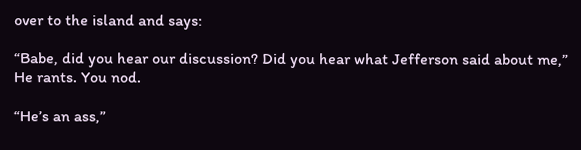over to the island and says:

“Babe, did you hear our discussion? Did you hear what Jefferson said about me,” He rants. You nod.

“He’s an ass,”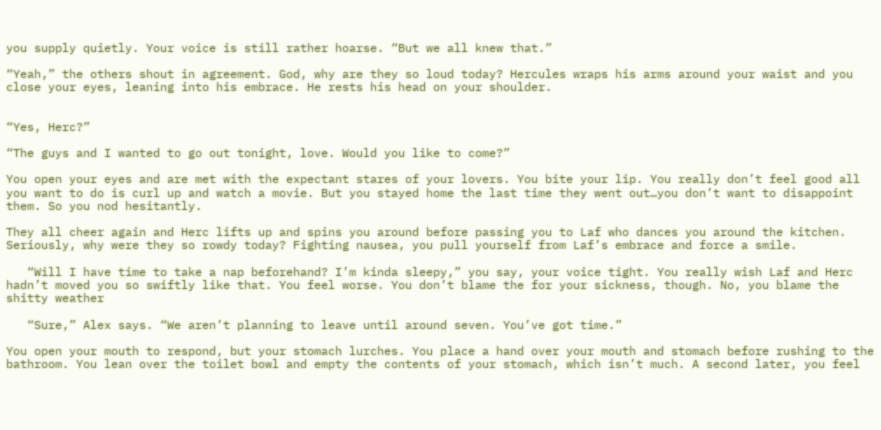you supply quietly. Your voice is still rather hoarse. “But we all knew that.”

“Yeah,” the others shout in agreement. God, why are they so loud today? Hercules wraps his arms around your waist and you close your eyes, leaning into his embrace. He rests his head on your shoulder.


“Yes, Herc?”

“The guys and I wanted to go out tonight, love. Would you like to come?”

You open your eyes and are met with the expectant stares of your lovers. You bite your lip. You really don’t feel good all you want to do is curl up and watch a movie. But you stayed home the last time they went out…you don’t want to disappoint them. So you nod hesitantly.

They all cheer again and Herc lifts up and spins you around before passing you to Laf who dances you around the kitchen. Seriously, why were they so rowdy today? Fighting nausea, you pull yourself from Laf’s embrace and force a smile.

   “Will I have time to take a nap beforehand? I’m kinda sleepy,” you say, your voice tight. You really wish Laf and Herc hadn’t moved you so swiftly like that. You feel worse. You don’t blame the for your sickness, though. No, you blame the shitty weather

   “Sure,” Alex says. “We aren’t planning to leave until around seven. You’ve got time.”

You open your mouth to respond, but your stomach lurches. You place a hand over your mouth and stomach before rushing to the bathroom. You lean over the toilet bowl and empty the contents of your stomach, which isn’t much. A second later, you feel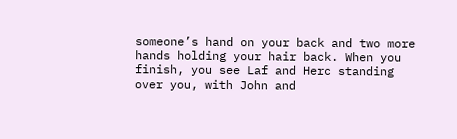someone’s hand on your back and two more hands holding your hair back. When you finish, you see Laf and Herc standing over you, with John and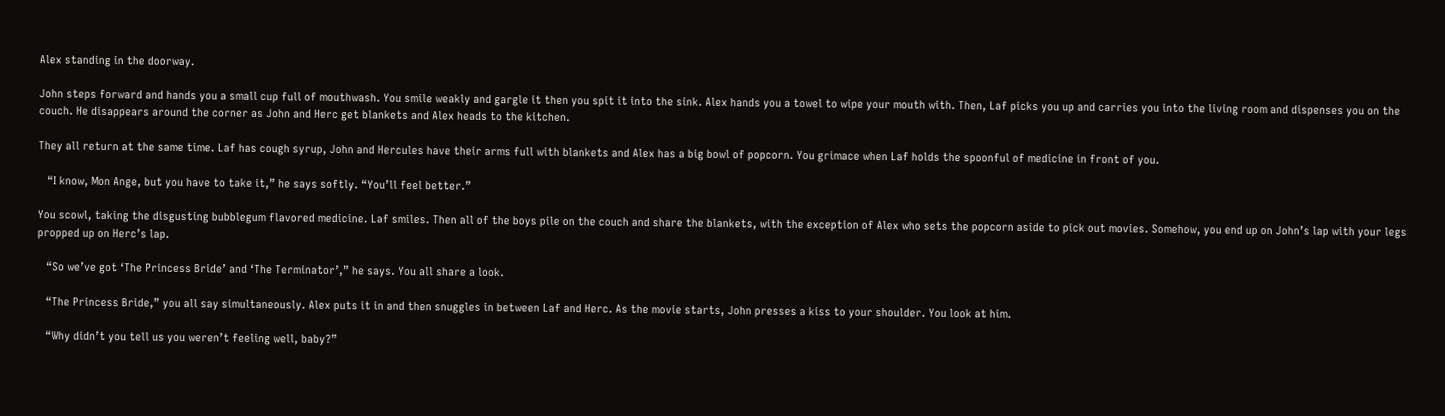Alex standing in the doorway.

John steps forward and hands you a small cup full of mouthwash. You smile weakly and gargle it then you spit it into the sink. Alex hands you a towel to wipe your mouth with. Then, Laf picks you up and carries you into the living room and dispenses you on the couch. He disappears around the corner as John and Herc get blankets and Alex heads to the kitchen.

They all return at the same time. Laf has cough syrup, John and Hercules have their arms full with blankets and Alex has a big bowl of popcorn. You grimace when Laf holds the spoonful of medicine in front of you.

   “I know, Mon Ange, but you have to take it,” he says softly. “You’ll feel better.”

You scowl, taking the disgusting bubblegum flavored medicine. Laf smiles. Then all of the boys pile on the couch and share the blankets, with the exception of Alex who sets the popcorn aside to pick out movies. Somehow, you end up on John’s lap with your legs propped up on Herc’s lap.

   “So we’ve got ‘The Princess Bride’ and ‘The Terminator’,” he says. You all share a look.

   “The Princess Bride,” you all say simultaneously. Alex puts it in and then snuggles in between Laf and Herc. As the movie starts, John presses a kiss to your shoulder. You look at him.

   “Why didn’t you tell us you weren’t feeling well, baby?”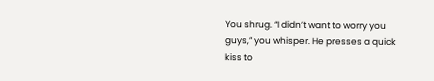You shrug. “I didn’t want to worry you guys,” you whisper. He presses a quick kiss to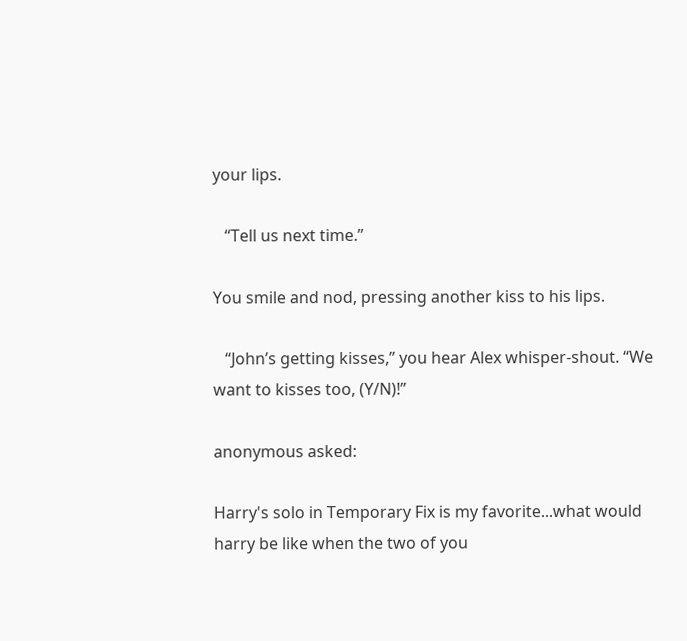your lips.

   “Tell us next time.”

You smile and nod, pressing another kiss to his lips.

   “John’s getting kisses,” you hear Alex whisper-shout. “We want to kisses too, (Y/N)!”

anonymous asked:

Harry's solo in Temporary Fix is my favorite...what would harry be like when the two of you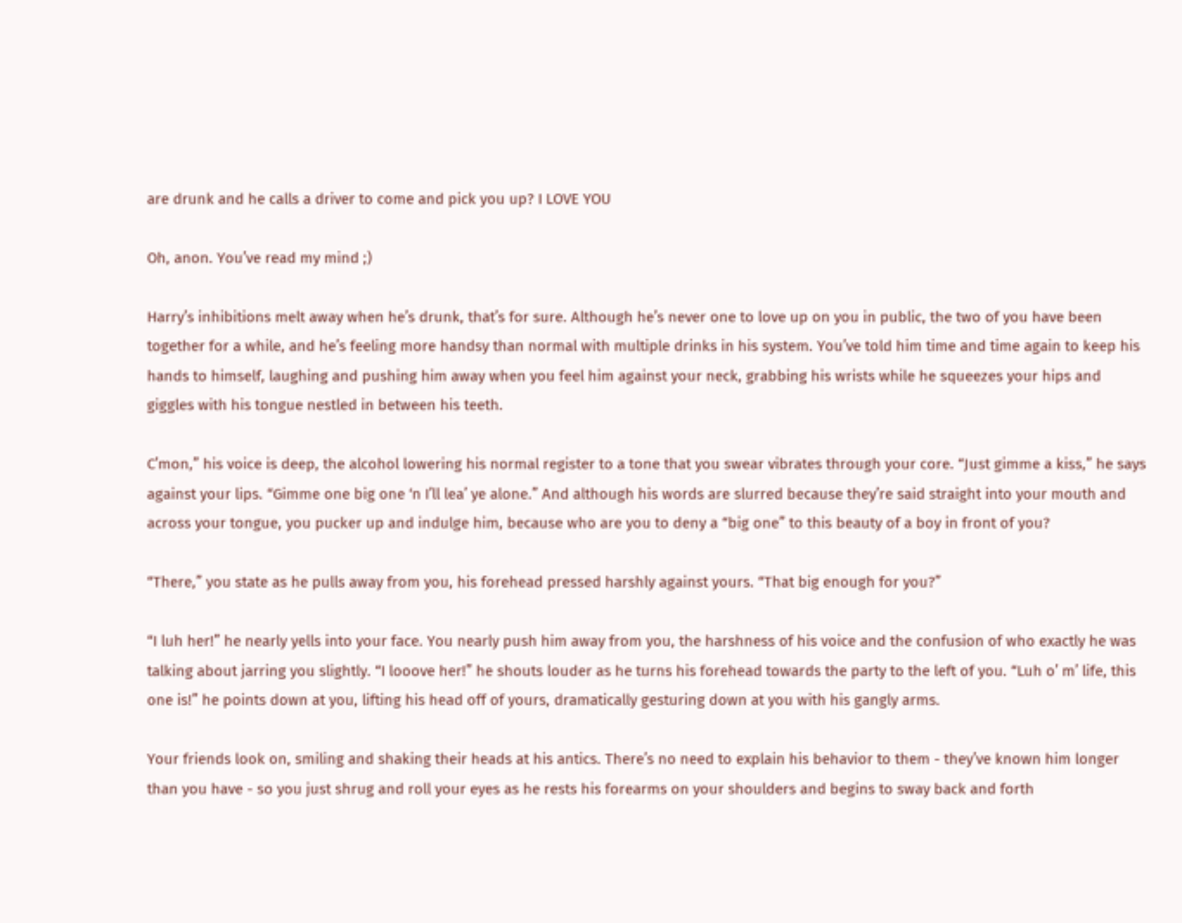are drunk and he calls a driver to come and pick you up? I LOVE YOU

Oh, anon. You’ve read my mind ;)

Harry’s inhibitions melt away when he’s drunk, that’s for sure. Although he’s never one to love up on you in public, the two of you have been together for a while, and he’s feeling more handsy than normal with multiple drinks in his system. You’ve told him time and time again to keep his hands to himself, laughing and pushing him away when you feel him against your neck, grabbing his wrists while he squeezes your hips and giggles with his tongue nestled in between his teeth.

C’mon,” his voice is deep, the alcohol lowering his normal register to a tone that you swear vibrates through your core. “Just gimme a kiss,” he says against your lips. “Gimme one big one ‘n I’ll lea’ ye alone.” And although his words are slurred because they’re said straight into your mouth and across your tongue, you pucker up and indulge him, because who are you to deny a “big one” to this beauty of a boy in front of you?

“There,” you state as he pulls away from you, his forehead pressed harshly against yours. “That big enough for you?”

“I luh her!” he nearly yells into your face. You nearly push him away from you, the harshness of his voice and the confusion of who exactly he was talking about jarring you slightly. “I looove her!” he shouts louder as he turns his forehead towards the party to the left of you. “Luh o’ m’ life, this one is!” he points down at you, lifting his head off of yours, dramatically gesturing down at you with his gangly arms.

Your friends look on, smiling and shaking their heads at his antics. There’s no need to explain his behavior to them - they’ve known him longer than you have - so you just shrug and roll your eyes as he rests his forearms on your shoulders and begins to sway back and forth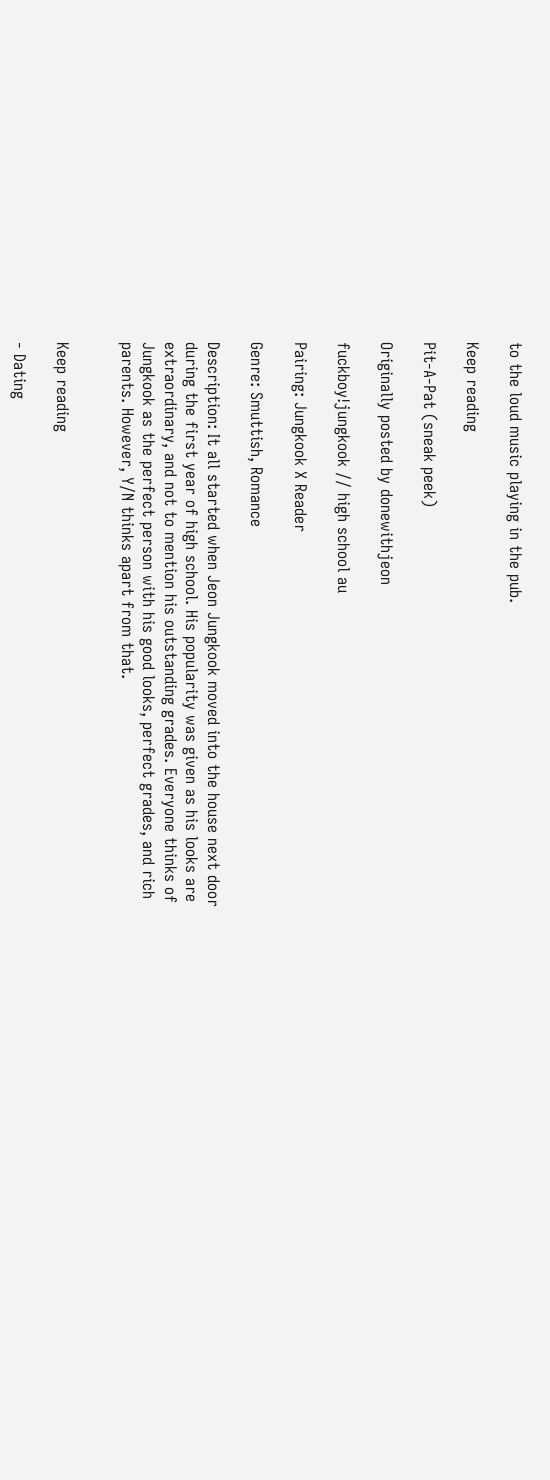to the loud music playing in the pub.

Keep reading

Pit-A-Pat (sneak peek)

Originally posted by donewithjeon

fuckboy!jungkook // high school au

Pairing: Jungkook X Reader

Genre: Smuttish, Romance

Description: It all started when Jeon Jungkook moved into the house next door during the first year of high school. His popularity was given as his looks are extraordinary, and not to mention his outstanding grades. Everyone thinks of Jungkook as the perfect person with his good looks, perfect grades, and rich parents. However, Y/N thinks apart from that.


Keep reading

- Dating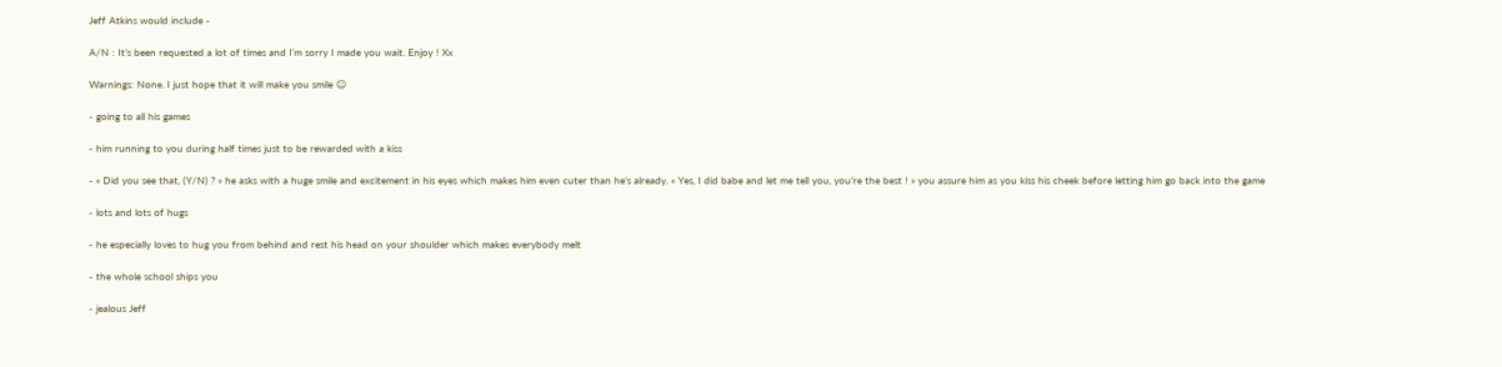Jeff Atkins would include -

A/N : It’s been requested a lot of times and I’m sorry I made you wait. Enjoy ! Xx

Warnings: None. I just hope that it will make you smile ☺

- going to all his games

- him running to you during half times just to be rewarded with a kiss

- « Did you see that, (Y/N) ? » he asks with a huge smile and excitement in his eyes which makes him even cuter than he’s already. « Yes, I did babe and let me tell you, you’re the best ! » you assure him as you kiss his cheek before letting him go back into the game

- lots and lots of hugs

- he especially loves to hug you from behind and rest his head on your shoulder which makes everybody melt

- the whole school ships you

- jealous Jeff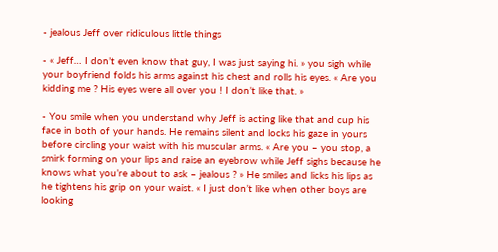- jealous Jeff over ridiculous little things

- « Jeff… I don’t even know that guy, I was just saying hi. » you sigh while your boyfriend folds his arms against his chest and rolls his eyes. « Are you kidding me ? His eyes were all over you ! I don’t like that. »

- You smile when you understand why Jeff is acting like that and cup his face in both of your hands. He remains silent and locks his gaze in yours before circling your waist with his muscular arms. « Are you – you stop, a smirk forming on your lips and raise an eyebrow while Jeff sighs because he knows what you’re about to ask – jealous ? » He smiles and licks his lips as he tightens his grip on your waist. « I just don’t like when other boys are looking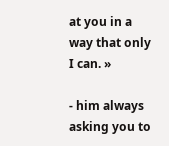at you in a way that only I can. »

- him always asking you to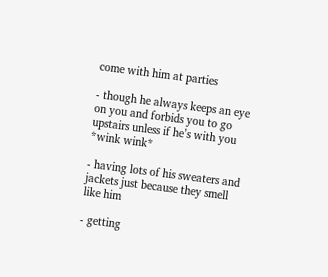come with him at parties

- though he always keeps an eye on you and forbids you to go upstairs unless if he’s with you *wink wink*

- having lots of his sweaters and jackets just because they smell like him

- getting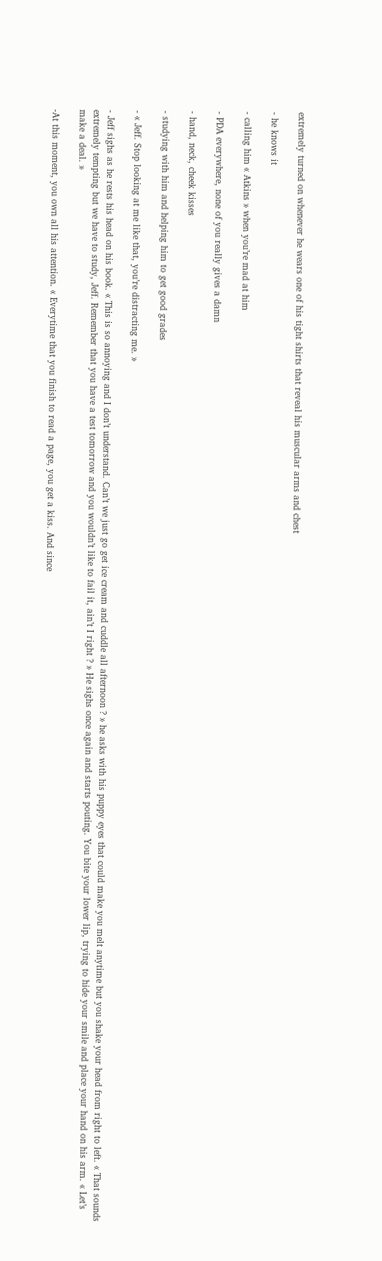extremely turned on whenever he wears one of his tight shirts that reveal his muscular arms and chest

- he knows it

- calling him « Atkins » when you’re mad at him

- PDA everywhere, none of you really gives a damn

- hand, neck, cheek kisses

- studying with him and helping him to get good grades

- « Jeff. Stop looking at me like that, you’re distracting me. »

- Jeff sighs as he rests his head on his book. « This is so annoying and I don’t understand. Can’t we just go get ice cream and cuddle all afternoon ? » he asks with his puppy eyes that could make you melt anytime but you shake your head from right to left. « That sounds extremely tempting but we have to study, Jeff. Remember that you have a test tomorrow and you wouldn’t like to fail it, ain’t I right ? » He sighs once again and starts pouting. You bite your lower lip, trying to hide your smile and place your hand on his arm. « Let’s make a deal. »

-At this moment, you own all his attention. « Everytime that you finish to read a page, you get a kiss. And since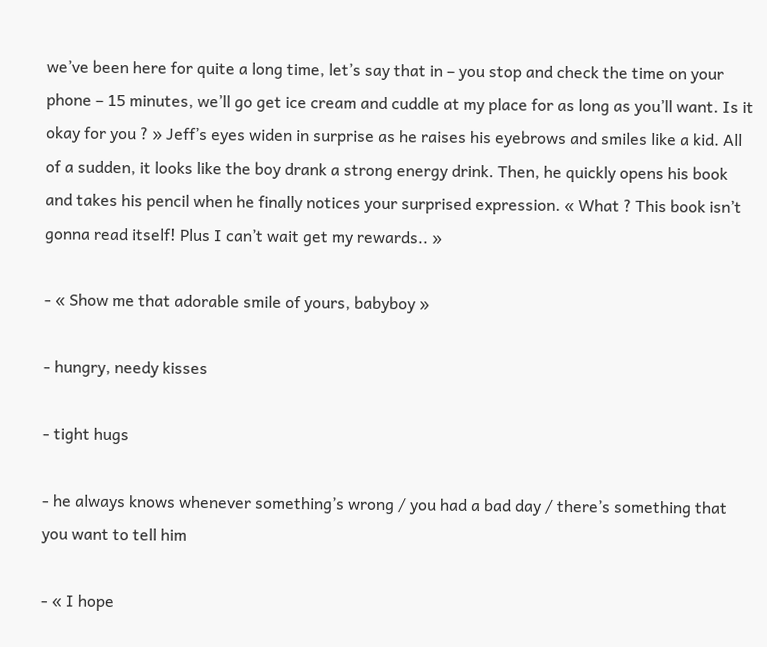we’ve been here for quite a long time, let’s say that in – you stop and check the time on your phone – 15 minutes, we’ll go get ice cream and cuddle at my place for as long as you’ll want. Is it okay for you ? » Jeff’s eyes widen in surprise as he raises his eyebrows and smiles like a kid. All of a sudden, it looks like the boy drank a strong energy drink. Then, he quickly opens his book and takes his pencil when he finally notices your surprised expression. « What ? This book isn’t gonna read itself! Plus I can’t wait get my rewards.. »

- « Show me that adorable smile of yours, babyboy »

- hungry, needy kisses

- tight hugs

- he always knows whenever something’s wrong / you had a bad day / there’s something that you want to tell him

- « I hope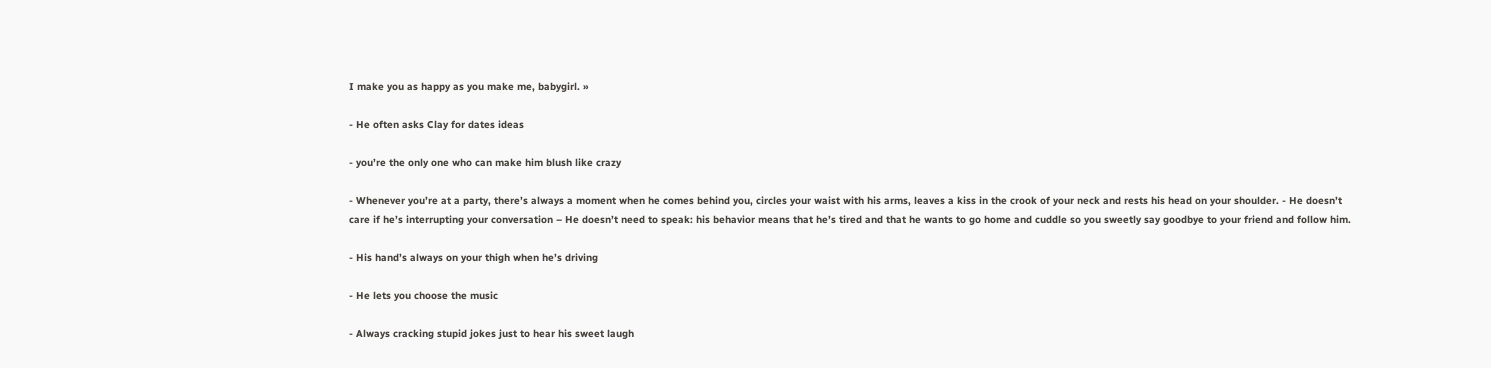I make you as happy as you make me, babygirl. »

- He often asks Clay for dates ideas

- you’re the only one who can make him blush like crazy

- Whenever you’re at a party, there’s always a moment when he comes behind you, circles your waist with his arms, leaves a kiss in the crook of your neck and rests his head on your shoulder. - He doesn’t care if he’s interrupting your conversation – He doesn’t need to speak: his behavior means that he’s tired and that he wants to go home and cuddle so you sweetly say goodbye to your friend and follow him.

- His hand’s always on your thigh when he’s driving

- He lets you choose the music

- Always cracking stupid jokes just to hear his sweet laugh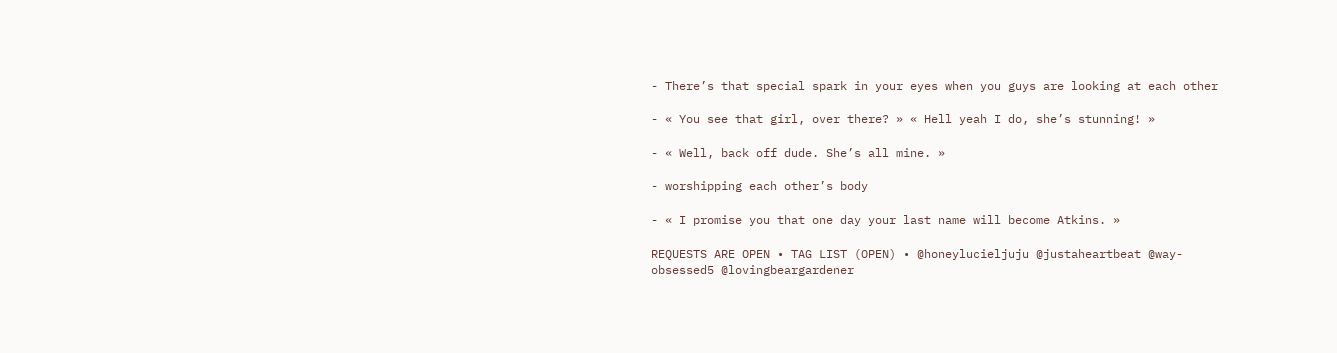- There’s that special spark in your eyes when you guys are looking at each other

- « You see that girl, over there? » « Hell yeah I do, she’s stunning! »

- « Well, back off dude. She’s all mine. »

- worshipping each other’s body

- « I promise you that one day your last name will become Atkins. »

REQUESTS ARE OPEN • TAG LIST (OPEN) • @honeylucieljuju @justaheartbeat @way-obsessed5 @lovingbeargardener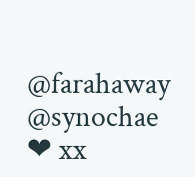@farahaway @synochae ❤ xx